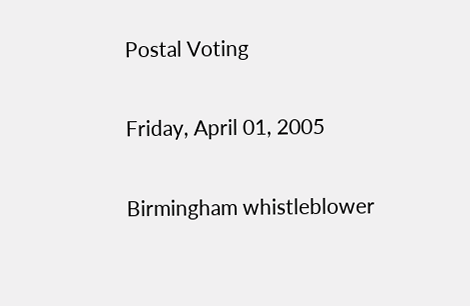Postal Voting

Friday, April 01, 2005

Birmingham whistleblower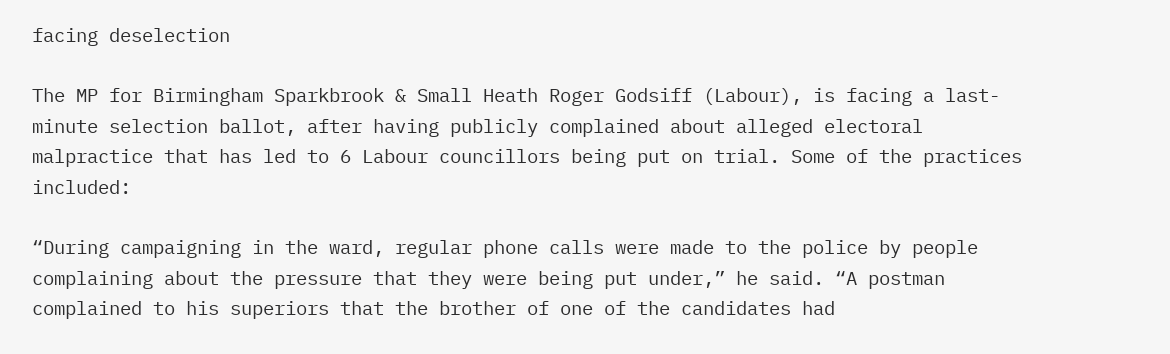facing deselection

The MP for Birmingham Sparkbrook & Small Heath Roger Godsiff (Labour), is facing a last-minute selection ballot, after having publicly complained about alleged electoral malpractice that has led to 6 Labour councillors being put on trial. Some of the practices included:

“During campaigning in the ward, regular phone calls were made to the police by people complaining about the pressure that they were being put under,” he said. “A postman complained to his superiors that the brother of one of the candidates had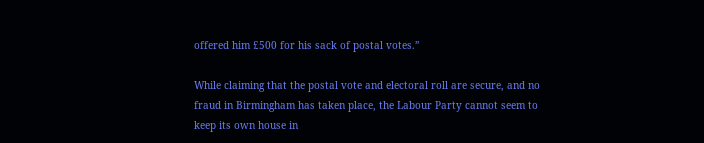offered him £500 for his sack of postal votes.”

While claiming that the postal vote and electoral roll are secure, and no fraud in Birmingham has taken place, the Labour Party cannot seem to keep its own house in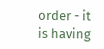order - it is having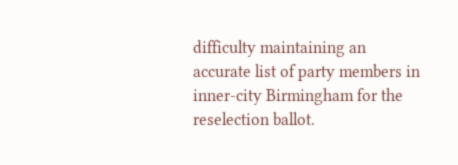difficulty maintaining an accurate list of party members in inner-city Birmingham for the reselection ballot.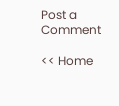Post a Comment

<< Home